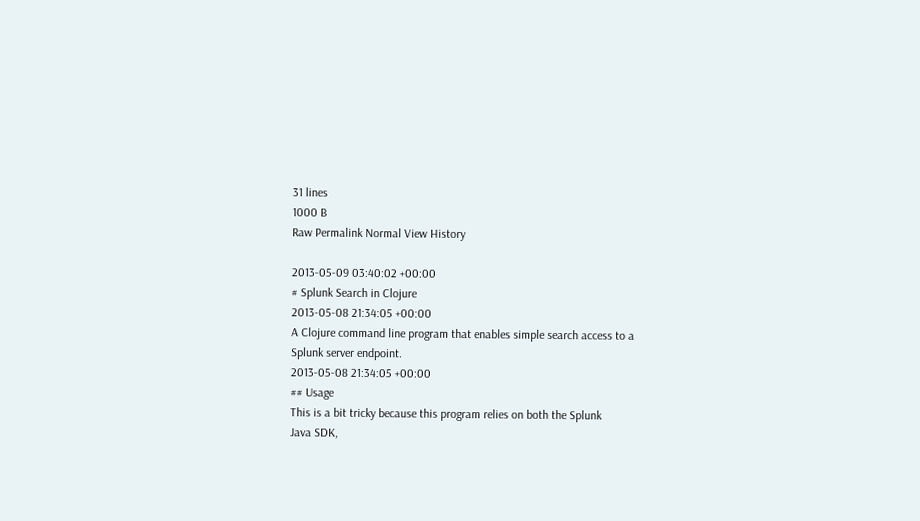31 lines
1000 B
Raw Permalink Normal View History

2013-05-09 03:40:02 +00:00
# Splunk Search in Clojure
2013-05-08 21:34:05 +00:00
A Clojure command line program that enables simple search access to a
Splunk server endpoint.
2013-05-08 21:34:05 +00:00
## Usage
This is a bit tricky because this program relies on both the Splunk
Java SDK,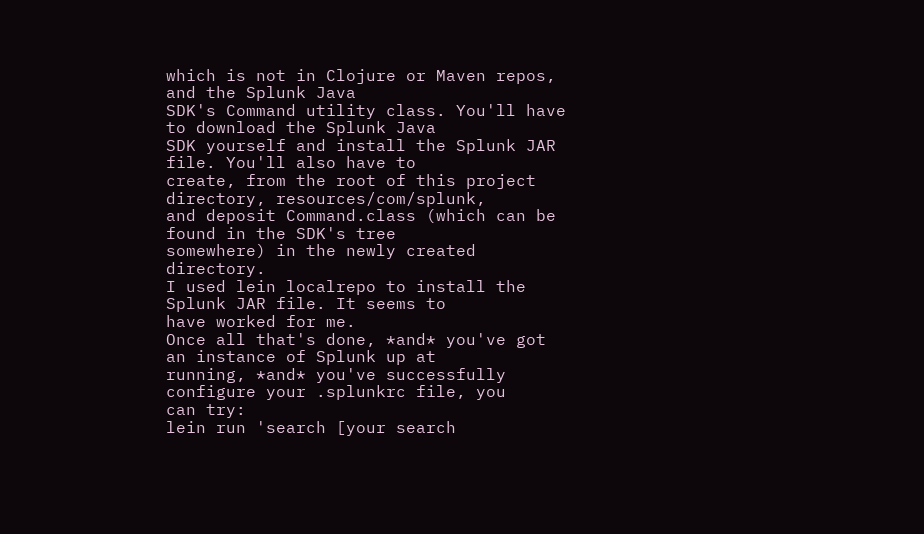which is not in Clojure or Maven repos, and the Splunk Java
SDK's Command utility class. You'll have to download the Splunk Java
SDK yourself and install the Splunk JAR file. You'll also have to
create, from the root of this project directory, resources/com/splunk,
and deposit Command.class (which can be found in the SDK's tree
somewhere) in the newly created directory.
I used lein localrepo to install the Splunk JAR file. It seems to
have worked for me.
Once all that's done, *and* you've got an instance of Splunk up at
running, *and* you've successfully configure your .splunkrc file, you
can try:
lein run 'search [your search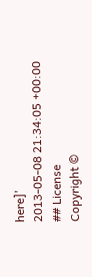here]'
2013-05-08 21:34:05 +00:00
## License
Copyright ©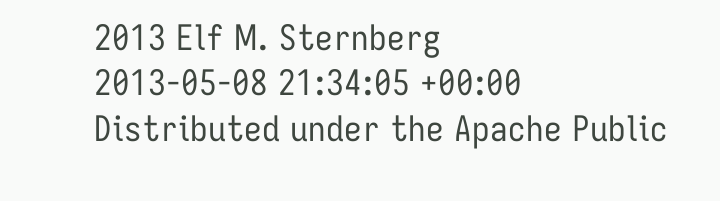2013 Elf M. Sternberg
2013-05-08 21:34:05 +00:00
Distributed under the Apache Public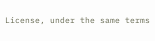License, under the same terms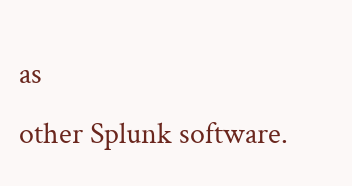as
other Splunk software.